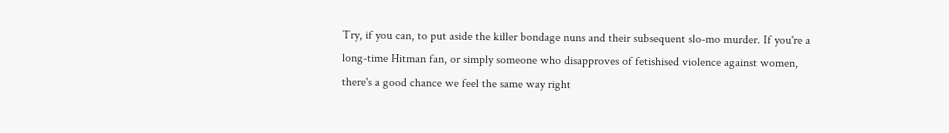Try, if you can, to put aside the killer bondage nuns and their subsequent slo-mo murder. If you're a long-time Hitman fan, or simply someone who disapproves of fetishised violence against women, there's a good chance we feel the same way right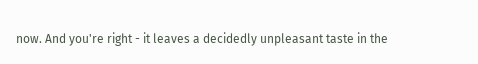now. And you're right - it leaves a decidedly unpleasant taste in the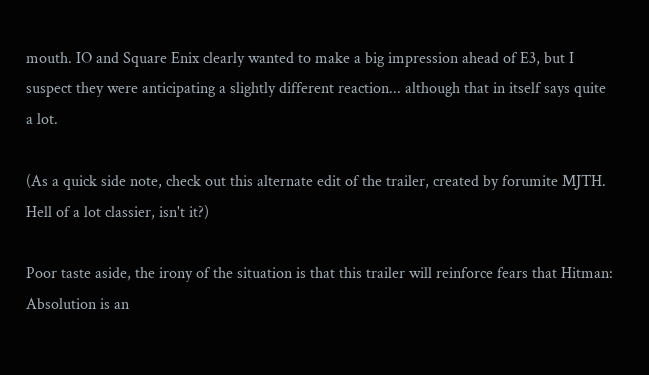mouth. IO and Square Enix clearly wanted to make a big impression ahead of E3, but I suspect they were anticipating a slightly different reaction... although that in itself says quite a lot.

(As a quick side note, check out this alternate edit of the trailer, created by forumite MJTH. Hell of a lot classier, isn't it?)

Poor taste aside, the irony of the situation is that this trailer will reinforce fears that Hitman: Absolution is an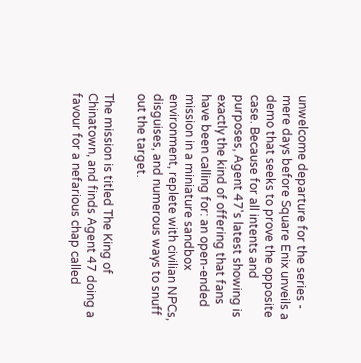unwelcome departure for the series - mere days before Square Enix unveils a demo that seeks to prove the opposite case. Because for all intents and purposes, Agent 47's latest showing is exactly the kind of offering that fans have been calling for: an open-ended mission in a miniature sandbox environment, replete with civilian NPCs, disguises, and numerous ways to snuff out the target.

The mission is titled The King of Chinatown, and finds Agent 47 doing a favour for a nefarious chap called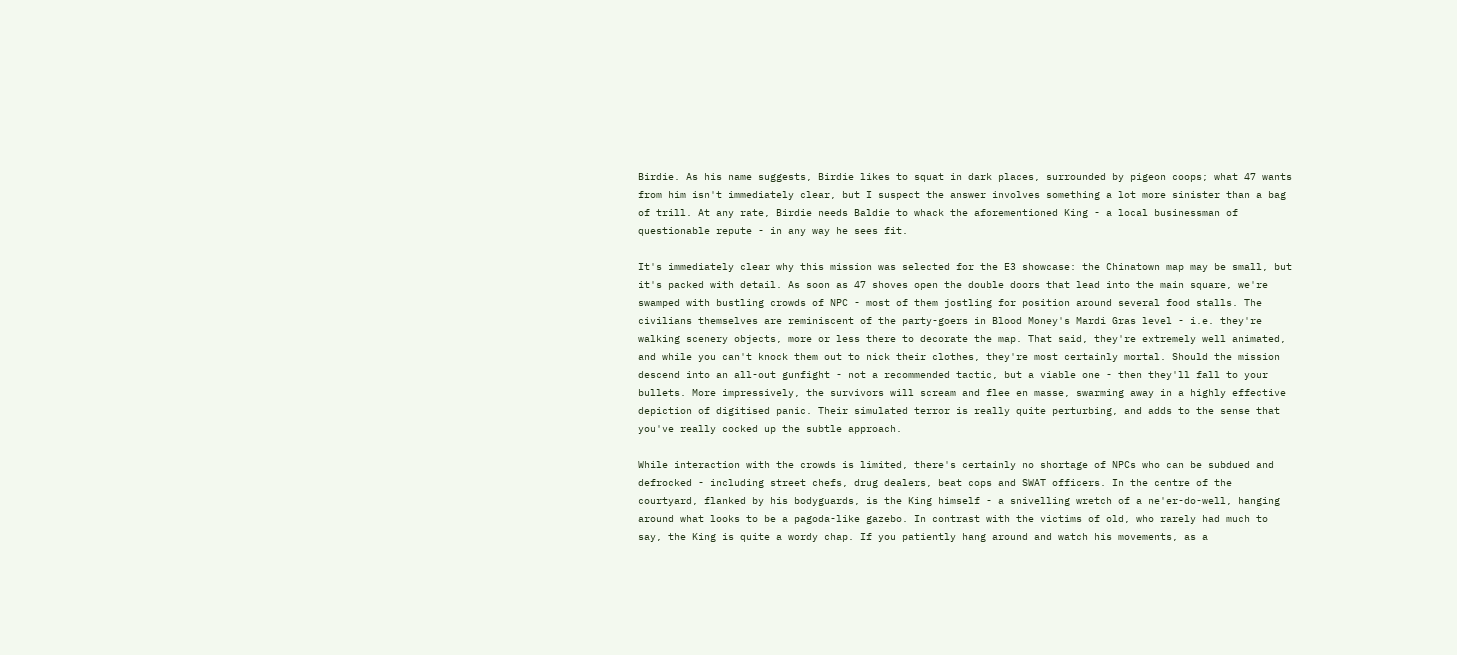Birdie. As his name suggests, Birdie likes to squat in dark places, surrounded by pigeon coops; what 47 wants from him isn't immediately clear, but I suspect the answer involves something a lot more sinister than a bag of trill. At any rate, Birdie needs Baldie to whack the aforementioned King - a local businessman of questionable repute - in any way he sees fit.

It's immediately clear why this mission was selected for the E3 showcase: the Chinatown map may be small, but it's packed with detail. As soon as 47 shoves open the double doors that lead into the main square, we're swamped with bustling crowds of NPC - most of them jostling for position around several food stalls. The civilians themselves are reminiscent of the party-goers in Blood Money's Mardi Gras level - i.e. they're walking scenery objects, more or less there to decorate the map. That said, they're extremely well animated, and while you can't knock them out to nick their clothes, they're most certainly mortal. Should the mission descend into an all-out gunfight - not a recommended tactic, but a viable one - then they'll fall to your bullets. More impressively, the survivors will scream and flee en masse, swarming away in a highly effective depiction of digitised panic. Their simulated terror is really quite perturbing, and adds to the sense that you've really cocked up the subtle approach.

While interaction with the crowds is limited, there's certainly no shortage of NPCs who can be subdued and defrocked - including street chefs, drug dealers, beat cops and SWAT officers. In the centre of the courtyard, flanked by his bodyguards, is the King himself - a snivelling wretch of a ne'er-do-well, hanging around what looks to be a pagoda-like gazebo. In contrast with the victims of old, who rarely had much to say, the King is quite a wordy chap. If you patiently hang around and watch his movements, as a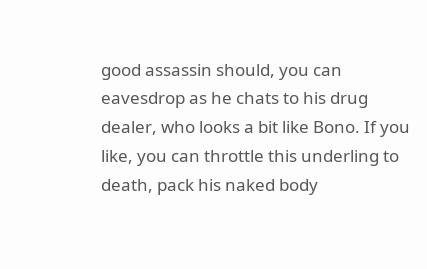good assassin should, you can eavesdrop as he chats to his drug dealer, who looks a bit like Bono. If you like, you can throttle this underling to death, pack his naked body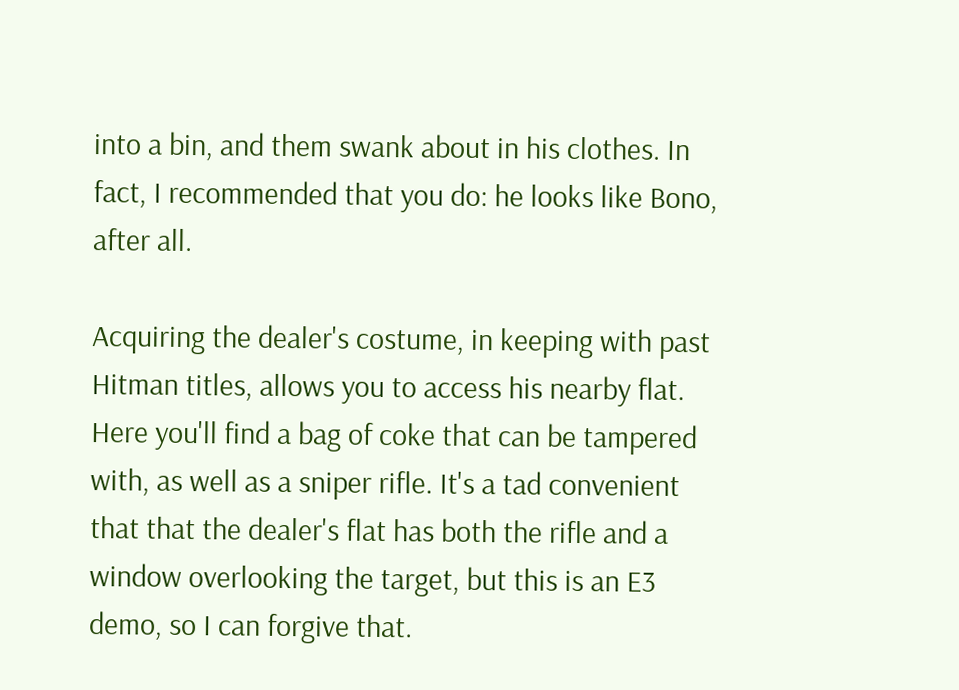into a bin, and them swank about in his clothes. In fact, I recommended that you do: he looks like Bono, after all.

Acquiring the dealer's costume, in keeping with past Hitman titles, allows you to access his nearby flat. Here you'll find a bag of coke that can be tampered with, as well as a sniper rifle. It's a tad convenient that that the dealer's flat has both the rifle and a window overlooking the target, but this is an E3 demo, so I can forgive that.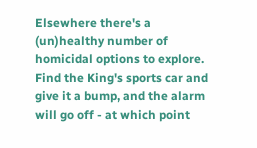Elsewhere there's a (un)healthy number of homicidal options to explore. Find the King's sports car and give it a bump, and the alarm will go off - at which point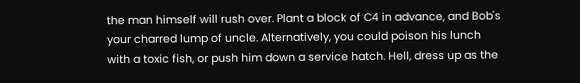the man himself will rush over. Plant a block of C4 in advance, and Bob's your charred lump of uncle. Alternatively, you could poison his lunch with a toxic fish, or push him down a service hatch. Hell, dress up as the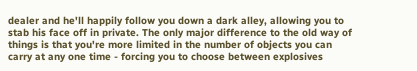dealer and he'll happily follow you down a dark alley, allowing you to stab his face off in private. The only major difference to the old way of things is that you're more limited in the number of objects you can carry at any one time - forcing you to choose between explosives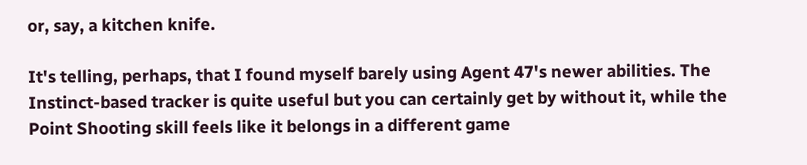or, say, a kitchen knife.

It's telling, perhaps, that I found myself barely using Agent 47's newer abilities. The Instinct-based tracker is quite useful but you can certainly get by without it, while the Point Shooting skill feels like it belongs in a different game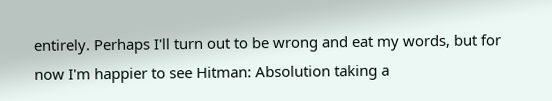entirely. Perhaps I'll turn out to be wrong and eat my words, but for now I'm happier to see Hitman: Absolution taking a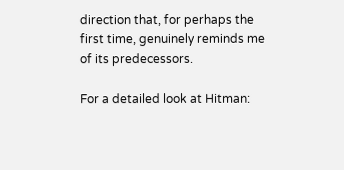direction that, for perhaps the first time, genuinely reminds me of its predecessors.

For a detailed look at Hitman: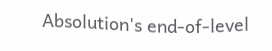Absolution's end-of-level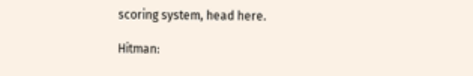scoring system, head here.

Hitman: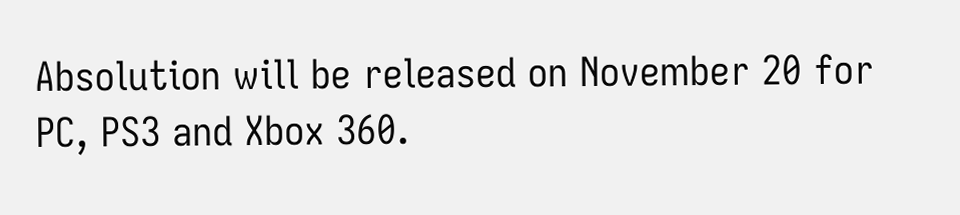Absolution will be released on November 20 for PC, PS3 and Xbox 360.